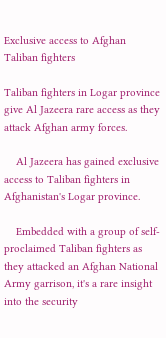Exclusive access to Afghan Taliban fighters

Taliban fighters in Logar province give Al Jazeera rare access as they attack Afghan army forces.

    Al Jazeera has gained exclusive access to Taliban fighters in Afghanistan's Logar province.

    Embedded with a group of self-proclaimed Taliban fighters as they attacked an Afghan National Army garrison, it's a rare insight into the security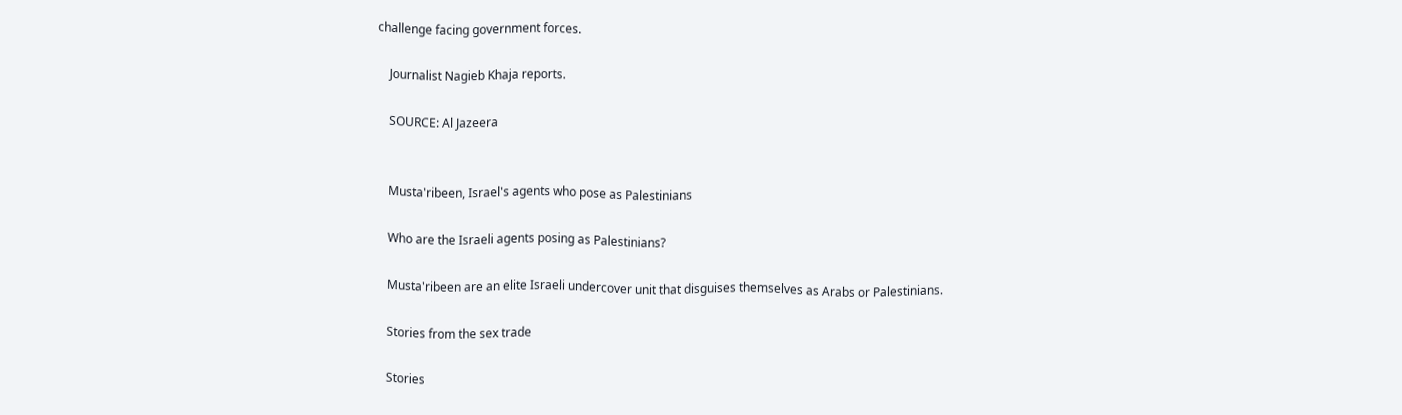challenge facing government forces.

    Journalist Nagieb Khaja reports.

    SOURCE: Al Jazeera


    Musta'ribeen, Israel's agents who pose as Palestinians

    Who are the Israeli agents posing as Palestinians?

    Musta'ribeen are an elite Israeli undercover unit that disguises themselves as Arabs or Palestinians.

    Stories from the sex trade

    Stories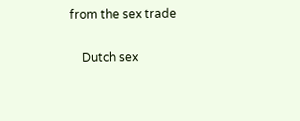from the sex trade

    Dutch sex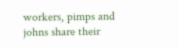workers, pimps and johns share their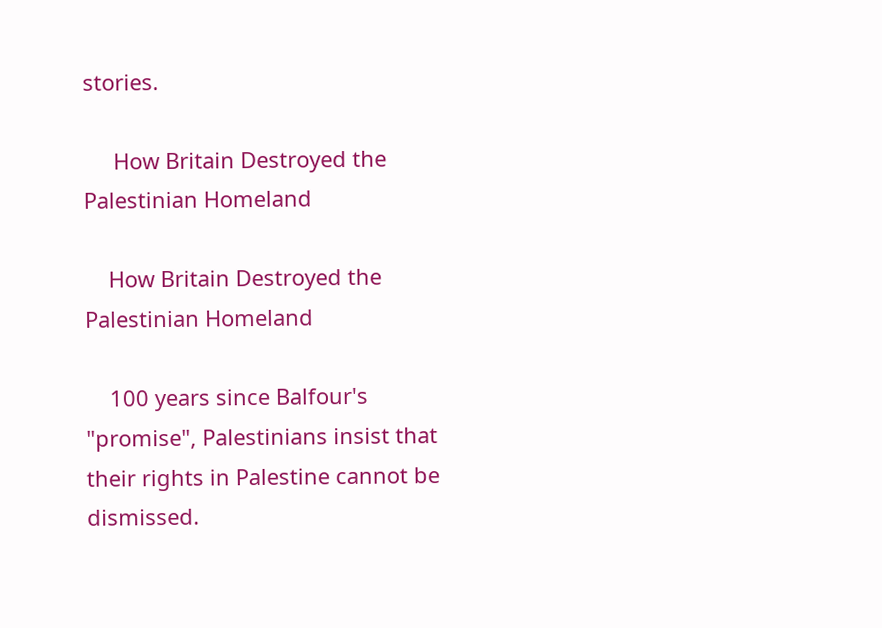stories.

     How Britain Destroyed the Palestinian Homeland

    How Britain Destroyed the Palestinian Homeland

    100 years since Balfour's "promise", Palestinians insist that their rights in Palestine cannot be dismissed.